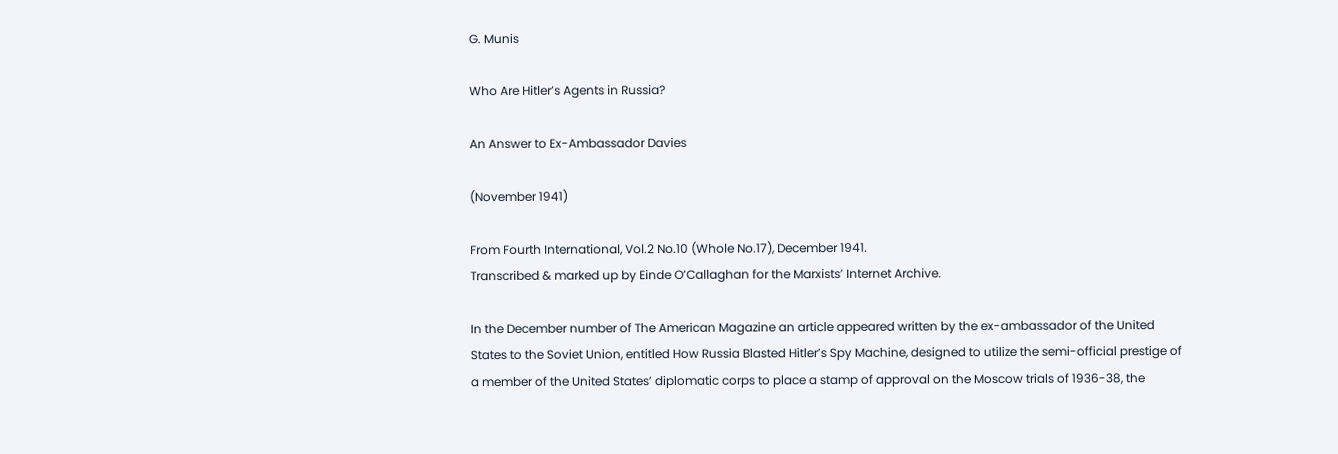G. Munis

Who Are Hitler’s Agents in Russia?

An Answer to Ex-Ambassador Davies

(November 1941)

From Fourth International, Vol.2 No.10 (Whole No.17), December 1941.
Transcribed & marked up by Einde O’Callaghan for the Marxists’ Internet Archive.

In the December number of The American Magazine an article appeared written by the ex-ambassador of the United States to the Soviet Union, entitled How Russia Blasted Hitler’s Spy Machine, designed to utilize the semi-official prestige of a member of the United States’ diplomatic corps to place a stamp of approval on the Moscow trials of 1936-38, the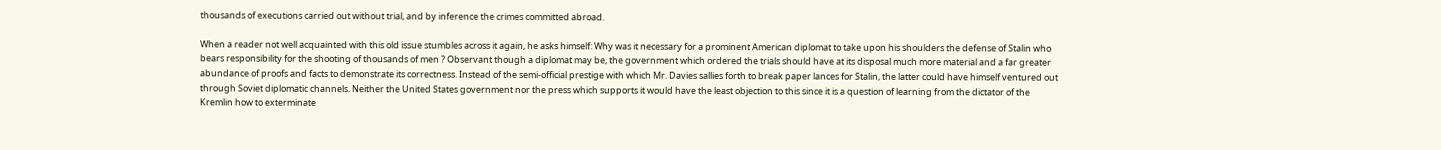thousands of executions carried out without trial, and by inference the crimes committed abroad.

When a reader not well acquainted with this old issue stumbles across it again, he asks himself: Why was it necessary for a prominent American diplomat to take upon his shoulders the defense of Stalin who bears responsibility for the shooting of thousands of men ? Observant though a diplomat may be, the government which ordered the trials should have at its disposal much more material and a far greater abundance of proofs and facts to demonstrate its correctness. Instead of the semi-official prestige with which Mr. Davies sallies forth to break paper lances for Stalin, the latter could have himself ventured out through Soviet diplomatic channels. Neither the United States government nor the press which supports it would have the least objection to this since it is a question of learning from the dictator of the Kremlin how to exterminate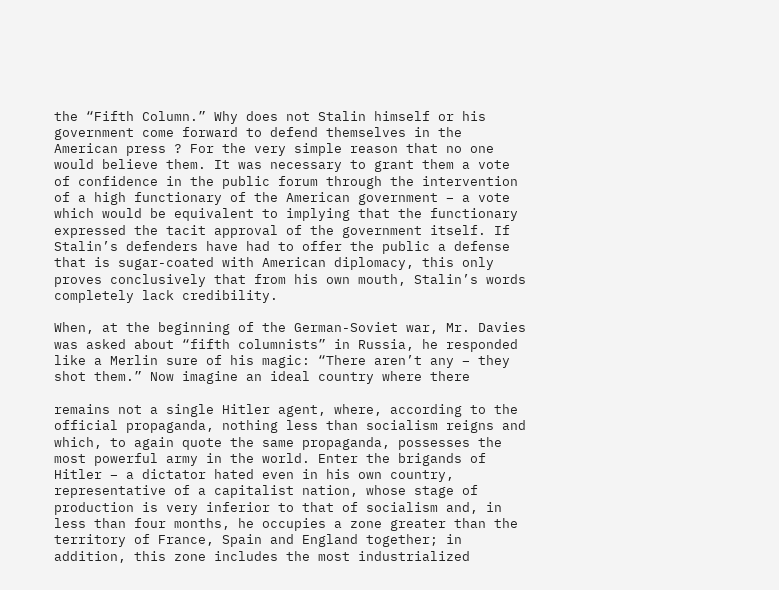the “Fifth Column.” Why does not Stalin himself or his government come forward to defend themselves in the American press ? For the very simple reason that no one would believe them. It was necessary to grant them a vote of confidence in the public forum through the intervention of a high functionary of the American government – a vote which would be equivalent to implying that the functionary expressed the tacit approval of the government itself. If Stalin’s defenders have had to offer the public a defense that is sugar-coated with American diplomacy, this only proves conclusively that from his own mouth, Stalin’s words completely lack credibility.

When, at the beginning of the German-Soviet war, Mr. Davies was asked about “fifth columnists” in Russia, he responded like a Merlin sure of his magic: “There aren’t any – they shot them.” Now imagine an ideal country where there

remains not a single Hitler agent, where, according to the official propaganda, nothing less than socialism reigns and which, to again quote the same propaganda, possesses the most powerful army in the world. Enter the brigands of Hitler – a dictator hated even in his own country, representative of a capitalist nation, whose stage of production is very inferior to that of socialism and, in less than four months, he occupies a zone greater than the territory of France, Spain and England together; in addition, this zone includes the most industrialized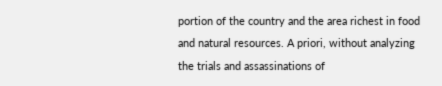portion of the country and the area richest in food and natural resources. A priori, without analyzing the trials and assassinations of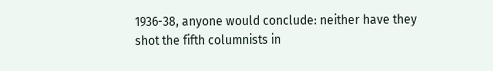1936-38, anyone would conclude: neither have they shot the fifth columnists in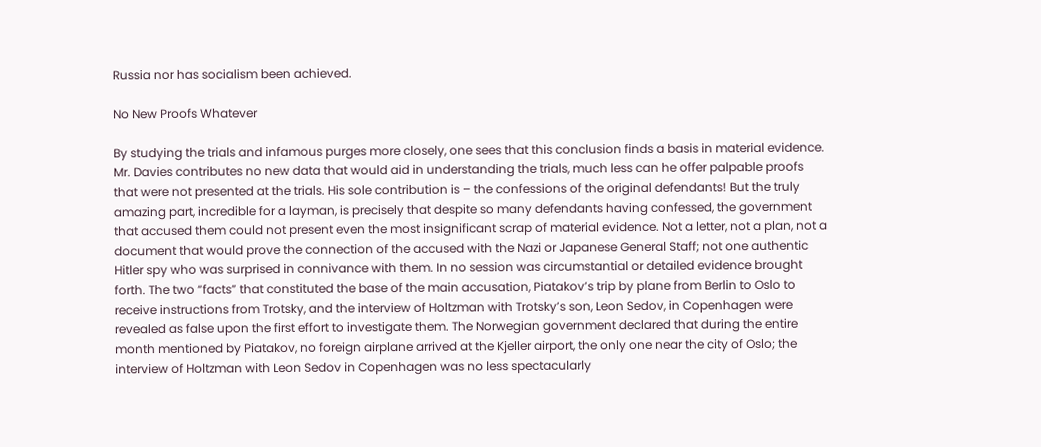Russia nor has socialism been achieved.

No New Proofs Whatever

By studying the trials and infamous purges more closely, one sees that this conclusion finds a basis in material evidence. Mr. Davies contributes no new data that would aid in understanding the trials, much less can he offer palpable proofs that were not presented at the trials. His sole contribution is – the confessions of the original defendants! But the truly amazing part, incredible for a layman, is precisely that despite so many defendants having confessed, the government that accused them could not present even the most insignificant scrap of material evidence. Not a letter, not a plan, not a document that would prove the connection of the accused with the Nazi or Japanese General Staff; not one authentic Hitler spy who was surprised in connivance with them. In no session was circumstantial or detailed evidence brought forth. The two “facts” that constituted the base of the main accusation, Piatakov’s trip by plane from Berlin to Oslo to receive instructions from Trotsky, and the interview of Holtzman with Trotsky’s son, Leon Sedov, in Copenhagen were revealed as false upon the first effort to investigate them. The Norwegian government declared that during the entire month mentioned by Piatakov, no foreign airplane arrived at the Kjeller airport, the only one near the city of Oslo; the interview of Holtzman with Leon Sedov in Copenhagen was no less spectacularly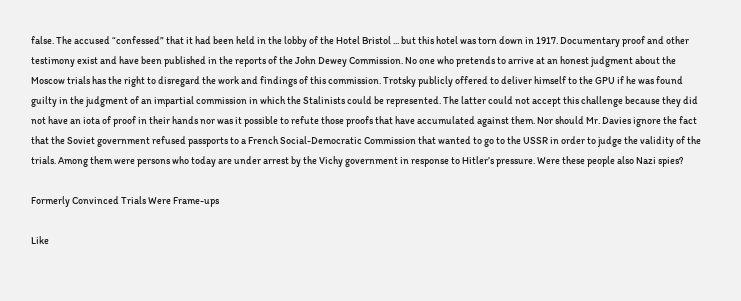false. The accused “confessed” that it had been held in the lobby of the Hotel Bristol ... but this hotel was torn down in 1917. Documentary proof and other testimony exist and have been published in the reports of the John Dewey Commission. No one who pretends to arrive at an honest judgment about the Moscow trials has the right to disregard the work and findings of this commission. Trotsky publicly offered to deliver himself to the GPU if he was found guilty in the judgment of an impartial commission in which the Stalinists could be represented. The latter could not accept this challenge because they did not have an iota of proof in their hands nor was it possible to refute those proofs that have accumulated against them. Nor should Mr. Davies ignore the fact that the Soviet government refused passports to a French Social-Democratic Commission that wanted to go to the USSR in order to judge the validity of the trials. Among them were persons who today are under arrest by the Vichy government in response to Hitler’s pressure. Were these people also Nazi spies?

Formerly Convinced Trials Were Frame-ups

Like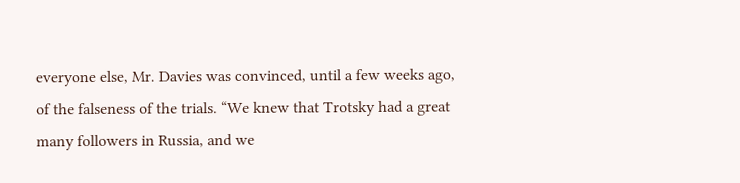everyone else, Mr. Davies was convinced, until a few weeks ago, of the falseness of the trials. “We knew that Trotsky had a great many followers in Russia, and we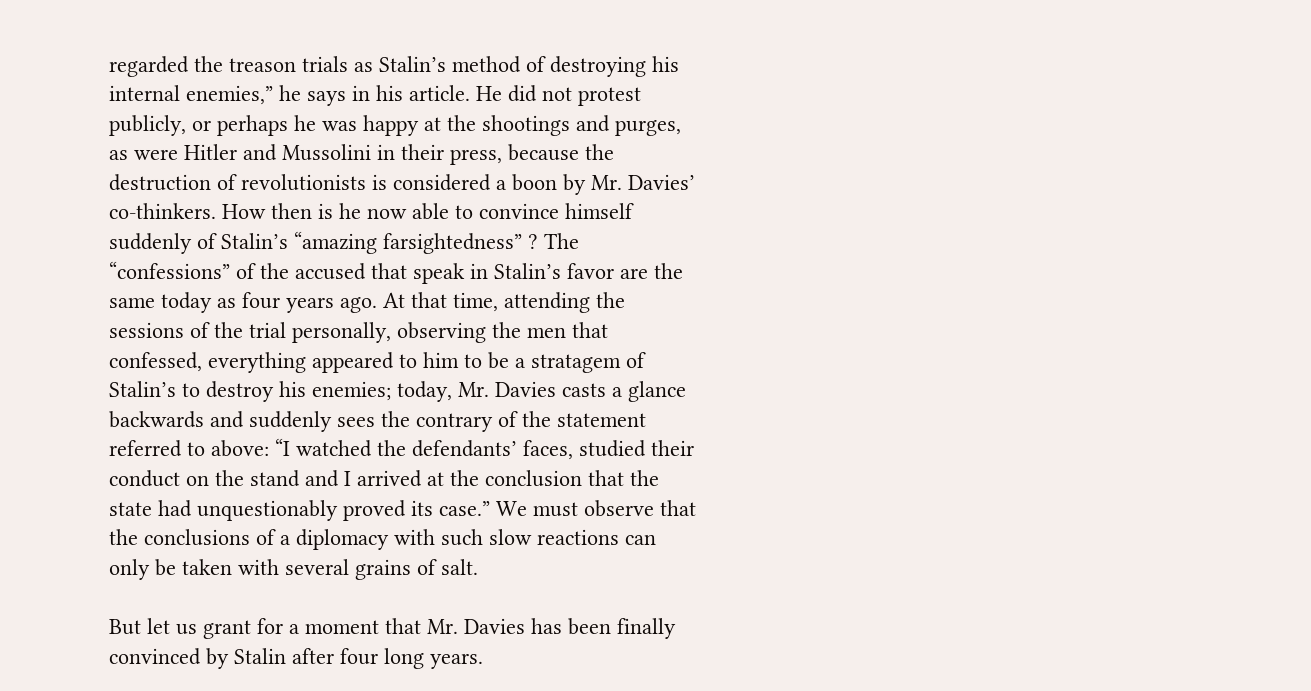regarded the treason trials as Stalin’s method of destroying his internal enemies,” he says in his article. He did not protest publicly, or perhaps he was happy at the shootings and purges, as were Hitler and Mussolini in their press, because the destruction of revolutionists is considered a boon by Mr. Davies’ co-thinkers. How then is he now able to convince himself suddenly of Stalin’s “amazing farsightedness” ? The “confessions” of the accused that speak in Stalin’s favor are the same today as four years ago. At that time, attending the sessions of the trial personally, observing the men that confessed, everything appeared to him to be a stratagem of Stalin’s to destroy his enemies; today, Mr. Davies casts a glance backwards and suddenly sees the contrary of the statement referred to above: “I watched the defendants’ faces, studied their conduct on the stand and I arrived at the conclusion that the state had unquestionably proved its case.” We must observe that the conclusions of a diplomacy with such slow reactions can only be taken with several grains of salt.

But let us grant for a moment that Mr. Davies has been finally convinced by Stalin after four long years.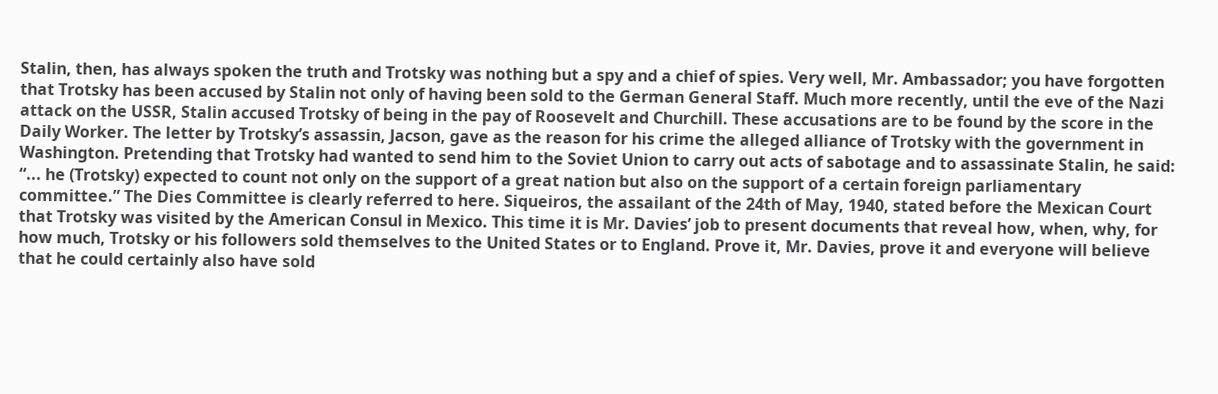Stalin, then, has always spoken the truth and Trotsky was nothing but a spy and a chief of spies. Very well, Mr. Ambassador; you have forgotten that Trotsky has been accused by Stalin not only of having been sold to the German General Staff. Much more recently, until the eve of the Nazi attack on the USSR, Stalin accused Trotsky of being in the pay of Roosevelt and Churchill. These accusations are to be found by the score in the Daily Worker. The letter by Trotsky’s assassin, Jacson, gave as the reason for his crime the alleged alliance of Trotsky with the government in Washington. Pretending that Trotsky had wanted to send him to the Soviet Union to carry out acts of sabotage and to assassinate Stalin, he said: “... he (Trotsky) expected to count not only on the support of a great nation but also on the support of a certain foreign parliamentary committee.” The Dies Committee is clearly referred to here. Siqueiros, the assailant of the 24th of May, 1940, stated before the Mexican Court that Trotsky was visited by the American Consul in Mexico. This time it is Mr. Davies’ job to present documents that reveal how, when, why, for how much, Trotsky or his followers sold themselves to the United States or to England. Prove it, Mr. Davies, prove it and everyone will believe that he could certainly also have sold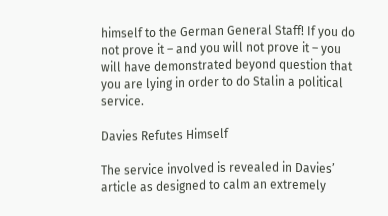himself to the German General Staff! If you do not prove it – and you will not prove it – you will have demonstrated beyond question that you are lying in order to do Stalin a political service.

Davies Refutes Himself

The service involved is revealed in Davies’ article as designed to calm an extremely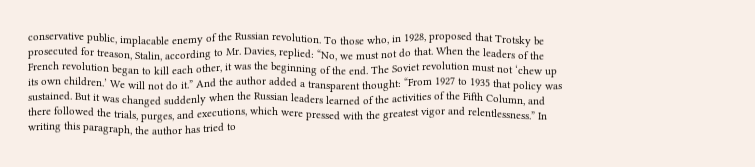conservative public, implacable enemy of the Russian revolution. To those who, in 1928, proposed that Trotsky be prosecuted for treason, Stalin, according to Mr. Davies, replied: “No, we must not do that. When the leaders of the French revolution began to kill each other, it was the beginning of the end. The Soviet revolution must not ‘chew up its own children.’ We will not do it.” And the author added a transparent thought: “From 1927 to 1935 that policy was sustained. But it was changed suddenly when the Russian leaders learned of the activities of the Fifth Column, and there followed the trials, purges, and executions, which were pressed with the greatest vigor and relentlessness.” In writing this paragraph, the author has tried to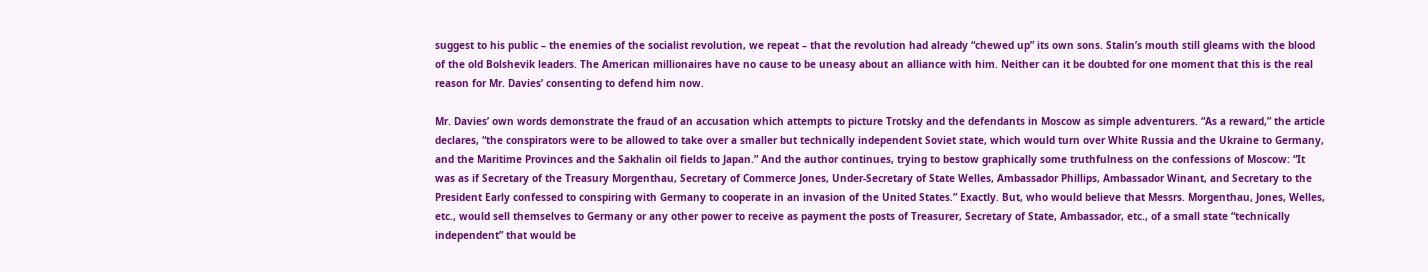suggest to his public – the enemies of the socialist revolution, we repeat – that the revolution had already “chewed up” its own sons. Stalin’s mouth still gleams with the blood of the old Bolshevik leaders. The American millionaires have no cause to be uneasy about an alliance with him. Neither can it be doubted for one moment that this is the real reason for Mr. Davies’ consenting to defend him now.

Mr. Davies’ own words demonstrate the fraud of an accusation which attempts to picture Trotsky and the defendants in Moscow as simple adventurers. “As a reward,” the article declares, “the conspirators were to be allowed to take over a smaller but technically independent Soviet state, which would turn over White Russia and the Ukraine to Germany, and the Maritime Provinces and the Sakhalin oil fields to Japan.” And the author continues, trying to bestow graphically some truthfulness on the confessions of Moscow: “It was as if Secretary of the Treasury Morgenthau, Secretary of Commerce Jones, Under-Secretary of State Welles, Ambassador Phillips, Ambassador Winant, and Secretary to the President Early confessed to conspiring with Germany to cooperate in an invasion of the United States.” Exactly. But, who would believe that Messrs. Morgenthau, Jones, Welles, etc., would sell themselves to Germany or any other power to receive as payment the posts of Treasurer, Secretary of State, Ambassador, etc., of a small state “technically independent” that would be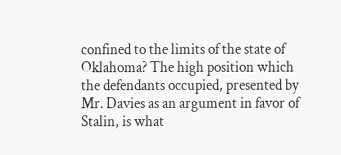confined to the limits of the state of Oklahoma? The high position which the defendants occupied, presented by Mr. Davies as an argument in favor of Stalin, is what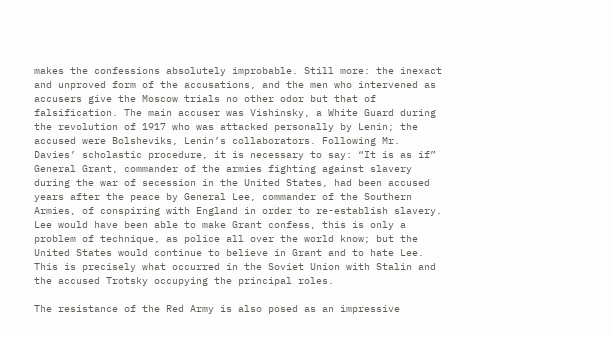makes the confessions absolutely improbable. Still more: the inexact and unproved form of the accusations, and the men who intervened as accusers give the Moscow trials no other odor but that of falsification. The main accuser was Vishinsky, a White Guard during the revolution of 1917 who was attacked personally by Lenin; the accused were Bolsheviks, Lenin’s collaborators. Following Mr. Davies’ scholastic procedure, it is necessary to say: “It is as if” General Grant, commander of the armies fighting against slavery during the war of secession in the United States, had been accused years after the peace by General Lee, commander of the Southern Armies, of conspiring with England in order to re-establish slavery. Lee would have been able to make Grant confess, this is only a problem of technique, as police all over the world know; but the United States would continue to believe in Grant and to hate Lee. This is precisely what occurred in the Soviet Union with Stalin and the accused Trotsky occupying the principal roles.

The resistance of the Red Army is also posed as an impressive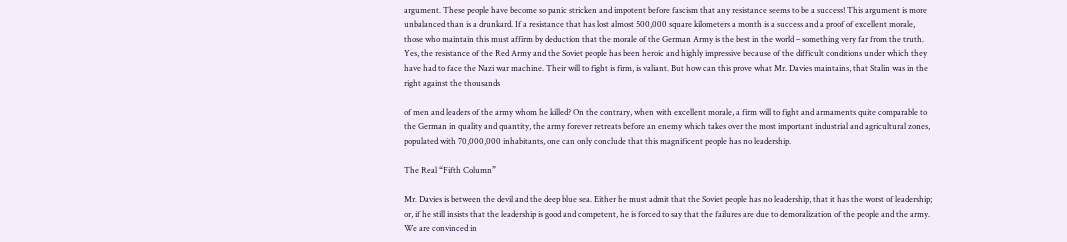argument. These people have become so panic stricken and impotent before fascism that any resistance seems to be a success! This argument is more unbalanced than is a drunkard. If a resistance that has lost almost 500,000 square kilometers a month is a success and a proof of excellent morale, those who maintain this must affirm by deduction that the morale of the German Army is the best in the world – something very far from the truth. Yes, the resistance of the Red Army and the Soviet people has been heroic and highly impressive because of the difficult conditions under which they have had to face the Nazi war machine. Their will to fight is firm, is valiant. But how can this prove what Mr. Davies maintains, that Stalin was in the right against the thousands

of men and leaders of the army whom he killed? On the contrary, when with excellent morale, a firm will to fight and armaments quite comparable to the German in quality and quantity, the army forever retreats before an enemy which takes over the most important industrial and agricultural zones, populated with 70,000,000 inhabitants, one can only conclude that this magnificent people has no leadership.

The Real “Fifth Column”

Mr. Davies is between the devil and the deep blue sea. Either he must admit that the Soviet people has no leadership, that it has the worst of leadership; or, if he still insists that the leadership is good and competent, he is forced to say that the failures are due to demoralization of the people and the army. We are convinced in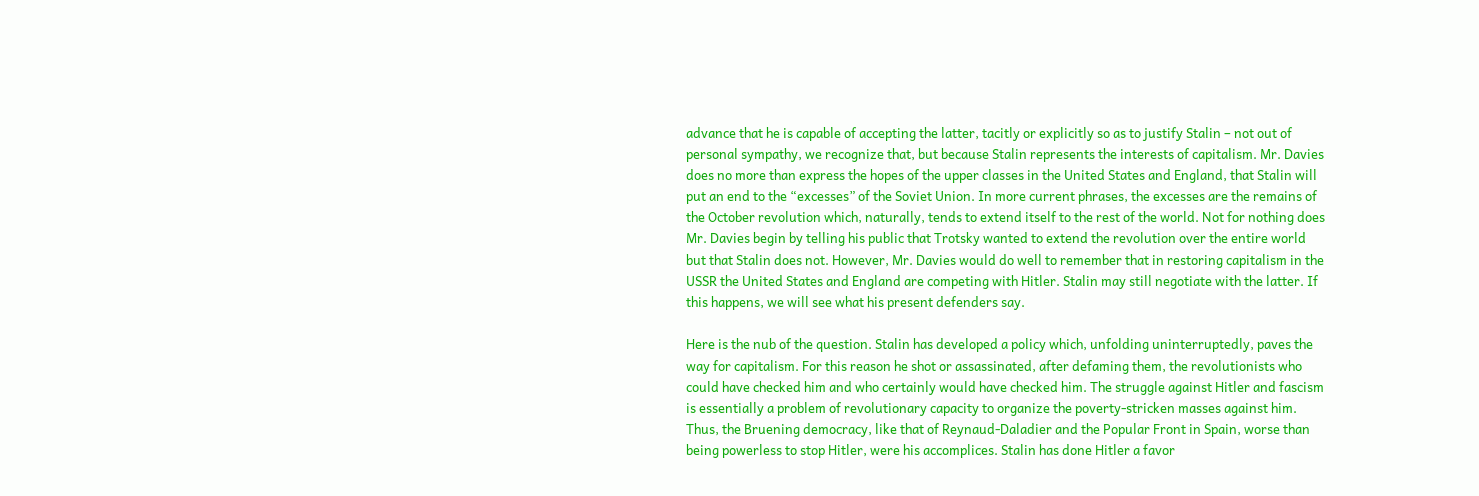advance that he is capable of accepting the latter, tacitly or explicitly so as to justify Stalin – not out of personal sympathy, we recognize that, but because Stalin represents the interests of capitalism. Mr. Davies does no more than express the hopes of the upper classes in the United States and England, that Stalin will put an end to the “excesses” of the Soviet Union. In more current phrases, the excesses are the remains of the October revolution which, naturally, tends to extend itself to the rest of the world. Not for nothing does Mr. Davies begin by telling his public that Trotsky wanted to extend the revolution over the entire world but that Stalin does not. However, Mr. Davies would do well to remember that in restoring capitalism in the USSR the United States and England are competing with Hitler. Stalin may still negotiate with the latter. If this happens, we will see what his present defenders say.

Here is the nub of the question. Stalin has developed a policy which, unfolding uninterruptedly, paves the way for capitalism. For this reason he shot or assassinated, after defaming them, the revolutionists who could have checked him and who certainly would have checked him. The struggle against Hitler and fascism is essentially a problem of revolutionary capacity to organize the poverty-stricken masses against him. Thus, the Bruening democracy, like that of Reynaud-Daladier and the Popular Front in Spain, worse than being powerless to stop Hitler, were his accomplices. Stalin has done Hitler a favor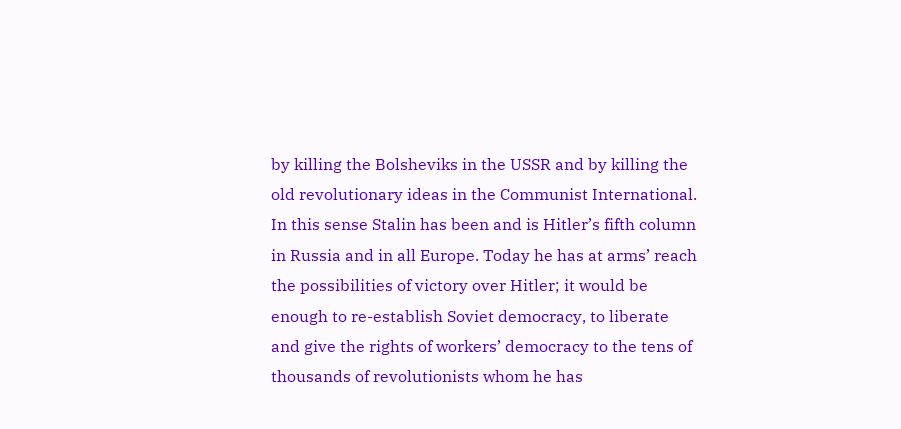by killing the Bolsheviks in the USSR and by killing the old revolutionary ideas in the Communist International. In this sense Stalin has been and is Hitler’s fifth column in Russia and in all Europe. Today he has at arms’ reach the possibilities of victory over Hitler; it would be enough to re-establish Soviet democracy, to liberate and give the rights of workers’ democracy to the tens of thousands of revolutionists whom he has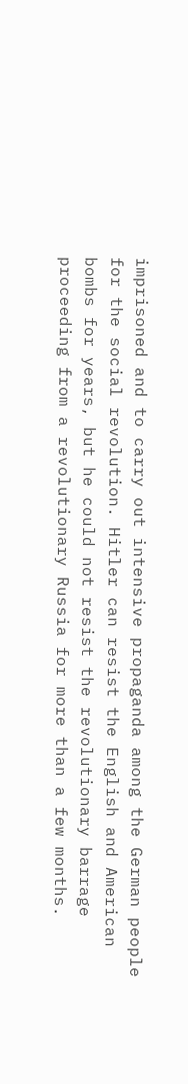imprisoned and to carry out intensive propaganda among the German people for the social revolution. Hitler can resist the English and American bombs for years, but he could not resist the revolutionary barrage proceeding from a revolutionary Russia for more than a few months.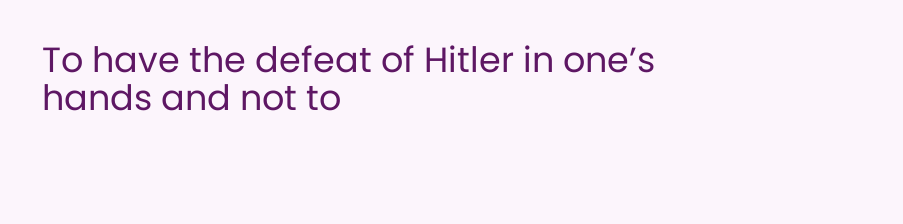To have the defeat of Hitler in one’s hands and not to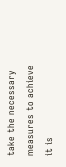take the necessary measures to achieve it is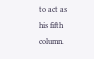to act as his fifth column.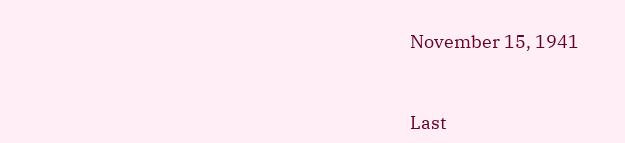November 15, 1941


Last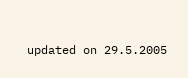updated on 29.5.2005